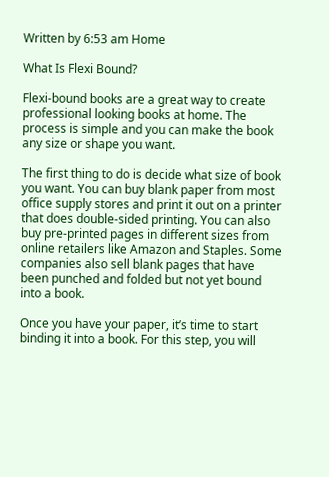Written by 6:53 am Home

What Is Flexi Bound?

Flexi-bound books are a great way to create professional looking books at home. The process is simple and you can make the book any size or shape you want.

The first thing to do is decide what size of book you want. You can buy blank paper from most office supply stores and print it out on a printer that does double-sided printing. You can also buy pre-printed pages in different sizes from online retailers like Amazon and Staples. Some companies also sell blank pages that have been punched and folded but not yet bound into a book.

Once you have your paper, it’s time to start binding it into a book. For this step, you will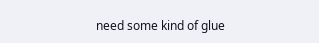need some kind of glue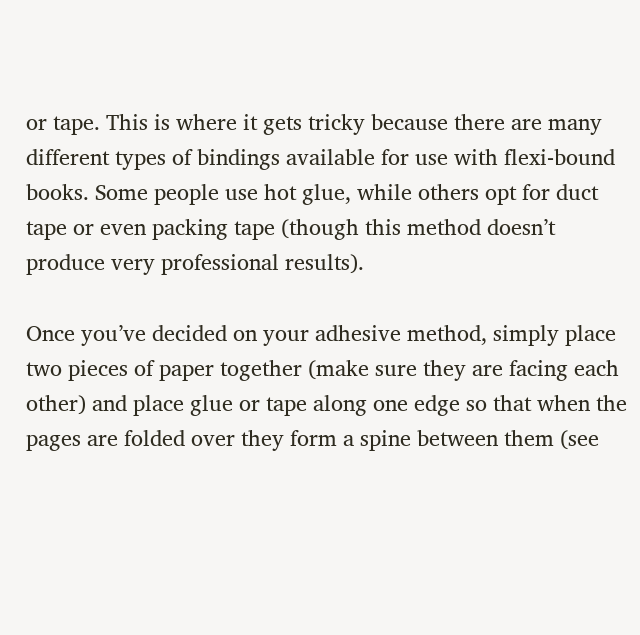or tape. This is where it gets tricky because there are many different types of bindings available for use with flexi-bound books. Some people use hot glue, while others opt for duct tape or even packing tape (though this method doesn’t produce very professional results).

Once you’ve decided on your adhesive method, simply place two pieces of paper together (make sure they are facing each other) and place glue or tape along one edge so that when the pages are folded over they form a spine between them (see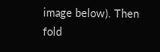image below). Then fold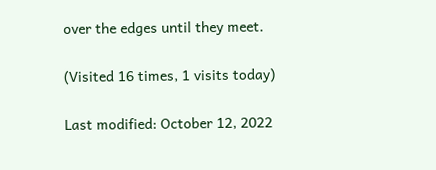over the edges until they meet.

(Visited 16 times, 1 visits today)

Last modified: October 12, 2022